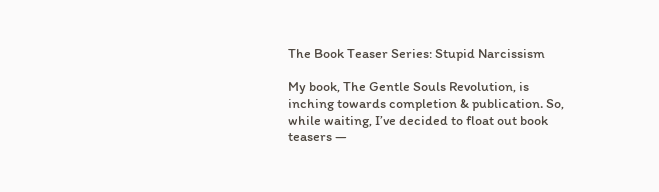The Book Teaser Series: Stupid Narcissism

My book, The Gentle Souls Revolution, is inching towards completion & publication. So, while waiting, I’ve decided to float out book teasers —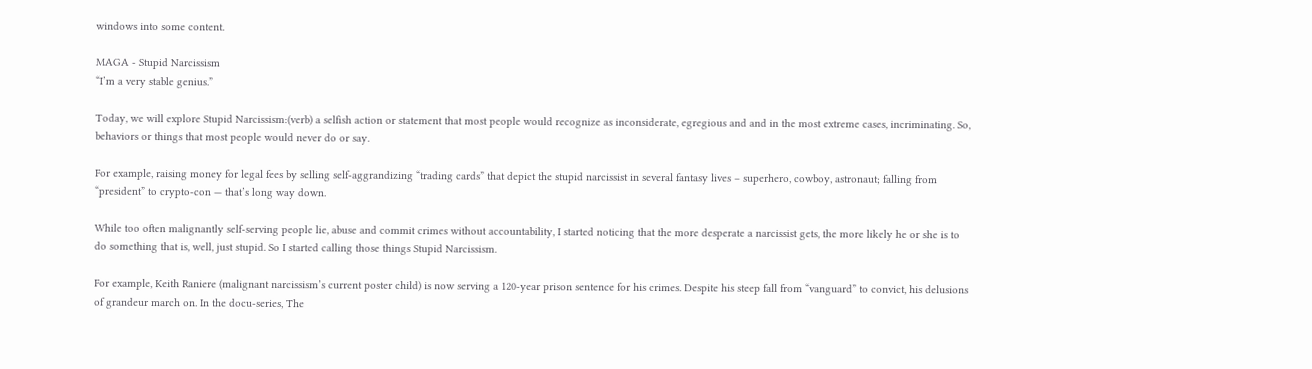windows into some content.

MAGA - Stupid Narcissism
“I’m a very stable genius.”

Today, we will explore Stupid Narcissism:(verb) a selfish action or statement that most people would recognize as inconsiderate, egregious and and in the most extreme cases, incriminating. So, behaviors or things that most people would never do or say.

For example, raising money for legal fees by selling self-aggrandizing “trading cards” that depict the stupid narcissist in several fantasy lives – superhero, cowboy, astronaut; falling from “president” to crypto-con — that’s long way down.

While too often malignantly self-serving people lie, abuse and commit crimes without accountability, I started noticing that the more desperate a narcissist gets, the more likely he or she is to do something that is, well, just stupid. So I started calling those things Stupid Narcissism.

For example, Keith Raniere (malignant narcissism’s current poster child) is now serving a 120-year prison sentence for his crimes. Despite his steep fall from “vanguard” to convict, his delusions of grandeur march on. In the docu-series, The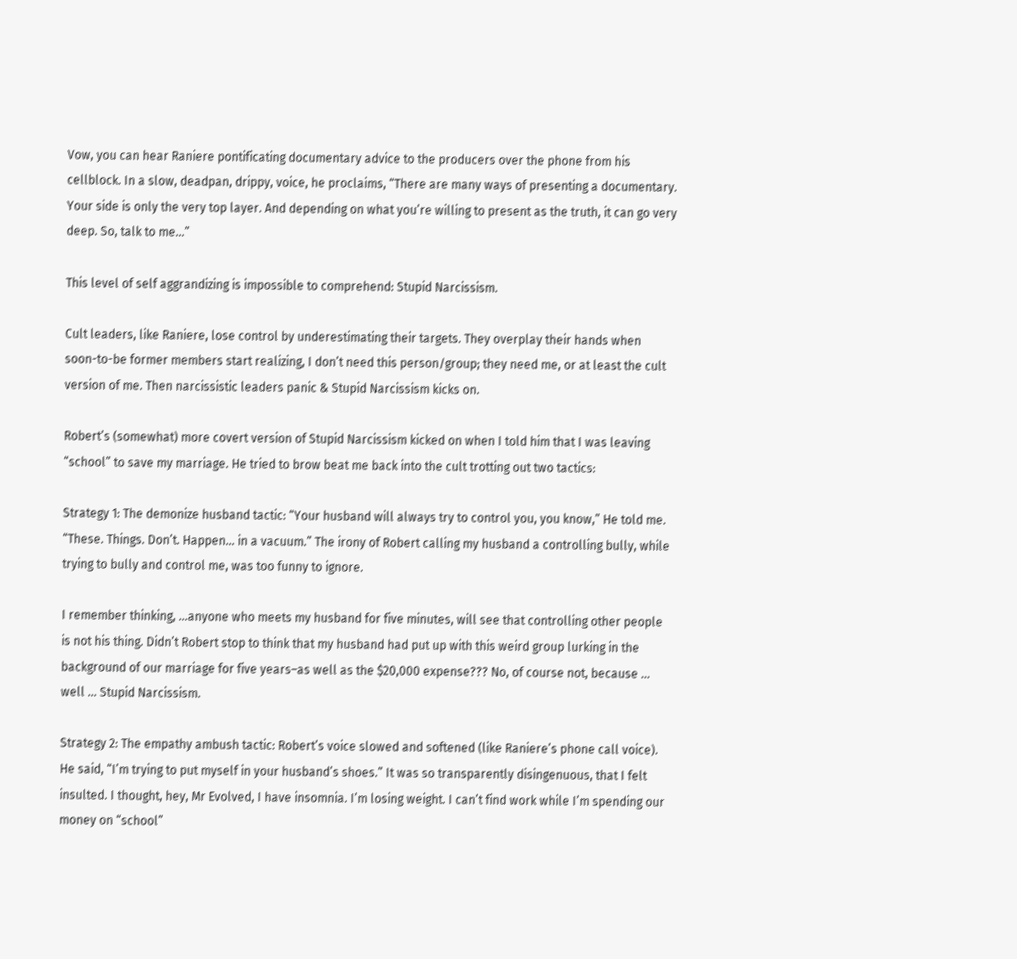Vow, you can hear Raniere pontificating documentary advice to the producers over the phone from his cellblock. In a slow, deadpan, drippy, voice, he proclaims, “There are many ways of presenting a documentary. Your side is only the very top layer. And depending on what you’re willing to present as the truth, it can go very deep. So, talk to me…”

This level of self aggrandizing is impossible to comprehend: Stupid Narcissism.

Cult leaders, like Raniere, lose control by underestimating their targets. They overplay their hands when soon-to-be former members start realizing, I don’t need this person/group; they need me, or at least the cult version of me. Then narcissistic leaders panic & Stupid Narcissism kicks on.

Robert’s (somewhat) more covert version of Stupid Narcissism kicked on when I told him that I was leaving “school” to save my marriage. He tried to brow beat me back into the cult trotting out two tactics:

Strategy 1: The demonize husband tactic: “Your husband will always try to control you, you know,” He told me. “These. Things. Don’t. Happen… in a vacuum.” The irony of Robert calling my husband a controlling bully, while trying to bully and control me, was too funny to ignore.

I remember thinking, …anyone who meets my husband for five minutes, will see that controlling other people is not his thing. Didn’t Robert stop to think that my husband had put up with this weird group lurking in the background of our marriage for five years–as well as the $20,000 expense??? No, of course not, because … well … Stupid Narcissism.

Strategy 2: The empathy ambush tactic: Robert’s voice slowed and softened (like Raniere’s phone call voice). He said, “I’m trying to put myself in your husband’s shoes.” It was so transparently disingenuous, that I felt insulted. I thought, hey, Mr Evolved, I have insomnia. I’m losing weight. I can’t find work while I’m spending our money on “school”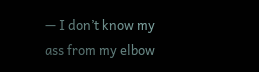— I don’t know my ass from my elbow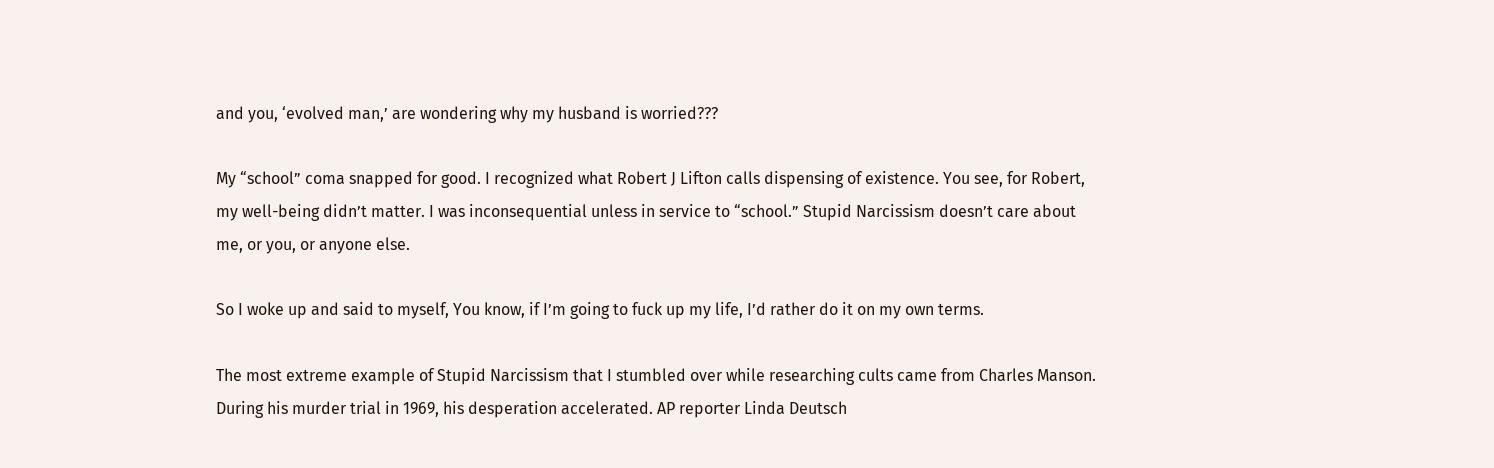and you, ‘evolved man,’ are wondering why my husband is worried???

My “school” coma snapped for good. I recognized what Robert J Lifton calls dispensing of existence. You see, for Robert, my well-being didn’t matter. I was inconsequential unless in service to “school.” Stupid Narcissism doesn’t care about me, or you, or anyone else.

So I woke up and said to myself, You know, if I’m going to fuck up my life, I’d rather do it on my own terms.

The most extreme example of Stupid Narcissism that I stumbled over while researching cults came from Charles Manson. During his murder trial in 1969, his desperation accelerated. AP reporter Linda Deutsch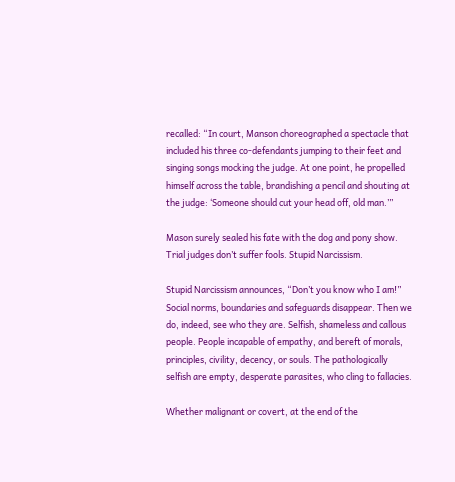recalled: “In court, Manson choreographed a spectacle that included his three co-defendants jumping to their feet and singing songs mocking the judge. At one point, he propelled himself across the table, brandishing a pencil and shouting at the judge: ‘Someone should cut your head off, old man.’”

Mason surely sealed his fate with the dog and pony show. Trial judges don’t suffer fools. Stupid Narcissism.

Stupid Narcissism announces, “Don’t you know who I am!” Social norms, boundaries and safeguards disappear. Then we do, indeed, see who they are. Selfish, shameless and callous people. People incapable of empathy, and bereft of morals, principles, civility, decency, or souls. The pathologically selfish are empty, desperate parasites, who cling to fallacies.

Whether malignant or covert, at the end of the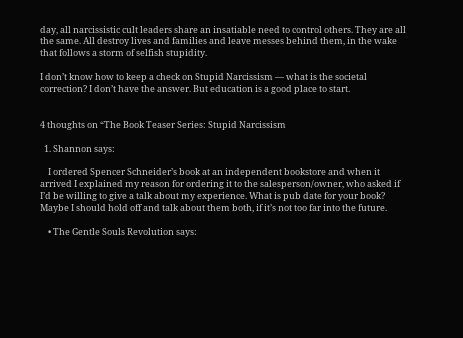day, all narcissistic cult leaders share an insatiable need to control others. They are all the same. All destroy lives and families and leave messes behind them, in the wake that follows a storm of selfish stupidity.

I don’t know how to keep a check on Stupid Narcissism — what is the societal correction? I don’t have the answer. But education is a good place to start.


4 thoughts on “The Book Teaser Series: Stupid Narcissism

  1. Shannon says:

    I ordered Spencer Schneider’s book at an independent bookstore and when it arrived I explained my reason for ordering it to the salesperson/owner, who asked if I’d be willing to give a talk about my experience. What is pub date for your book? Maybe I should hold off and talk about them both, if it’s not too far into the future.

    • The Gentle Souls Revolution says: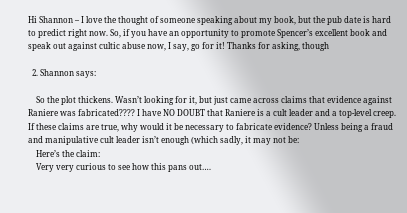Hi Shannon – I love the thought of someone speaking about my book, but the pub date is hard to predict right now. So, if you have an opportunity to promote Spencer’s excellent book and speak out against cultic abuse now, I say, go for it! Thanks for asking, though

  2. Shannon says:

    So the plot thickens. Wasn’t looking for it, but just came across claims that evidence against Raniere was fabricated???? I have NO DOUBT that Raniere is a cult leader and a top-level creep. If these claims are true, why would it be necessary to fabricate evidence? Unless being a fraud and manipulative cult leader isn’t enough (which sadly, it may not be:
    Here’s the claim:
    Very very curious to see how this pans out….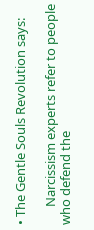• The Gentle Souls Revolution says:

      Narcissism experts refer to people who defend the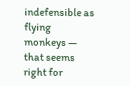indefensible as flying monkeys — that seems right for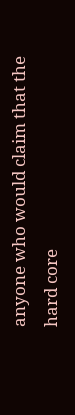anyone who would claim that the hard core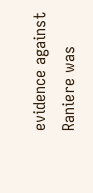evidence against Raniere was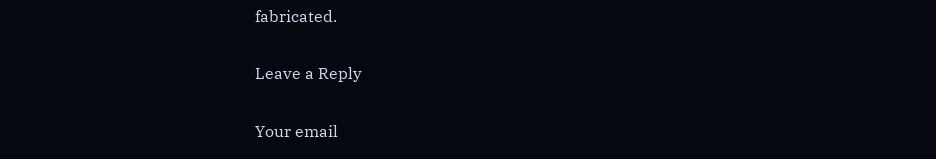fabricated.

Leave a Reply

Your email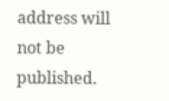address will not be published.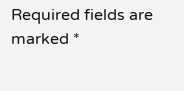Required fields are marked *